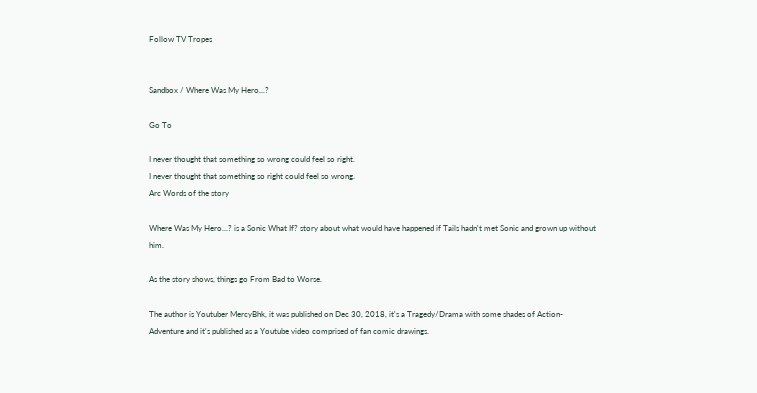Follow TV Tropes


Sandbox / Where Was My Hero...?

Go To

I never thought that something so wrong could feel so right.
I never thought that something so right could feel so wrong.
Arc Words of the story

Where Was My Hero...? is a Sonic What If? story about what would have happened if Tails hadn't met Sonic and grown up without him.

As the story shows, things go From Bad to Worse.

The author is Youtuber MercyBhk, it was published on Dec 30, 2018, it's a Tragedy/Drama with some shades of Action-Adventure and it's published as a Youtube video comprised of fan comic drawings.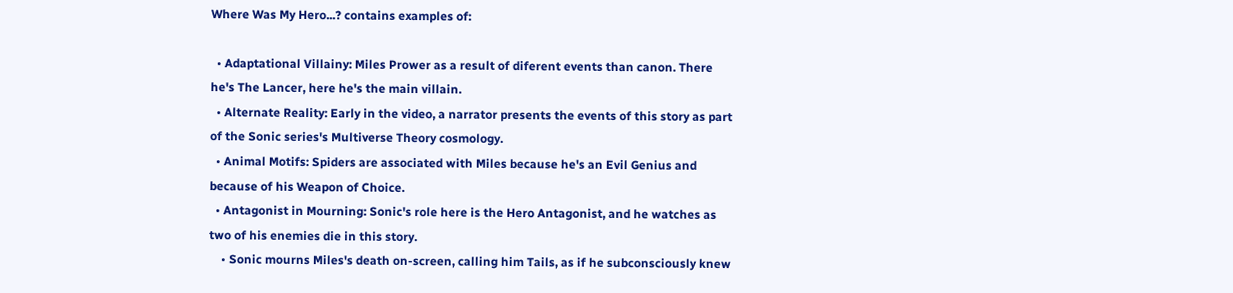Where Was My Hero...? contains examples of:

  • Adaptational Villainy: Miles Prower as a result of diferent events than canon. There he's The Lancer, here he's the main villain.
  • Alternate Reality: Early in the video, a narrator presents the events of this story as part of the Sonic series's Multiverse Theory cosmology.
  • Animal Motifs: Spiders are associated with Miles because he's an Evil Genius and because of his Weapon of Choice.
  • Antagonist in Mourning: Sonic's role here is the Hero Antagonist, and he watches as two of his enemies die in this story.
    • Sonic mourns Miles's death on-screen, calling him Tails, as if he subconsciously knew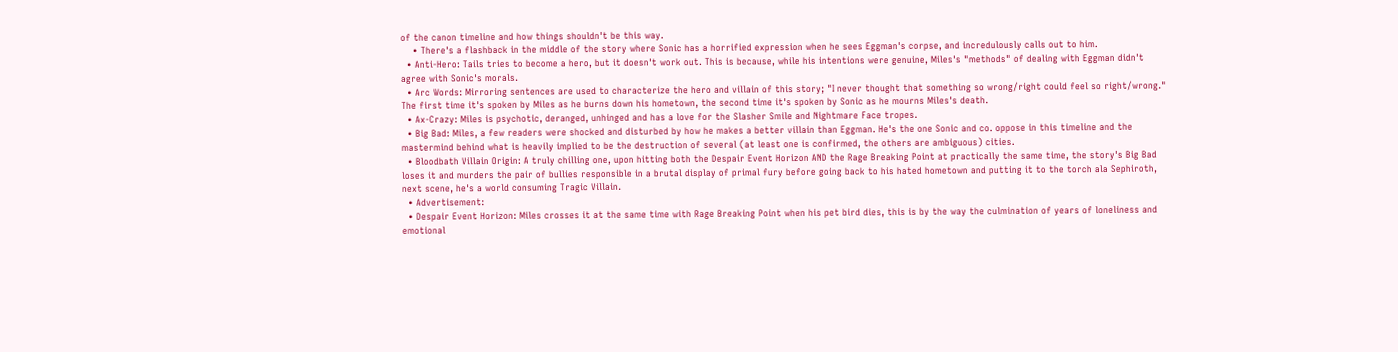of the canon timeline and how things shouldn't be this way.
    • There's a flashback in the middle of the story where Sonic has a horrified expression when he sees Eggman's corpse, and incredulously calls out to him.
  • Anti-Hero: Tails tries to become a hero, but it doesn't work out. This is because, while his intentions were genuine, Miles's "methods" of dealing with Eggman didn't agree with Sonic's morals.
  • Arc Words: Mirroring sentences are used to characterize the hero and villain of this story; "I never thought that something so wrong/right could feel so right/wrong." The first time it's spoken by Miles as he burns down his hometown, the second time it's spoken by Sonic as he mourns Miles's death.
  • Ax-Crazy: Miles is psychotic, deranged, unhinged and has a love for the Slasher Smile and Nightmare Face tropes.
  • Big Bad: Miles, a few readers were shocked and disturbed by how he makes a better villain than Eggman. He's the one Sonic and co. oppose in this timeline and the mastermind behind what is heavily implied to be the destruction of several (at least one is confirmed, the others are ambiguous) cities.
  • Bloodbath Villain Origin: A truly chilling one, upon hitting both the Despair Event Horizon AND the Rage Breaking Point at practically the same time, the story's Big Bad loses it and murders the pair of bullies responsible in a brutal display of primal fury before going back to his hated hometown and putting it to the torch ala Sephiroth, next scene, he's a world consuming Tragic Villain.
  • Advertisement:
  • Despair Event Horizon: Miles crosses it at the same time with Rage Breaking Point when his pet bird dies, this is by the way the culmination of years of loneliness and emotional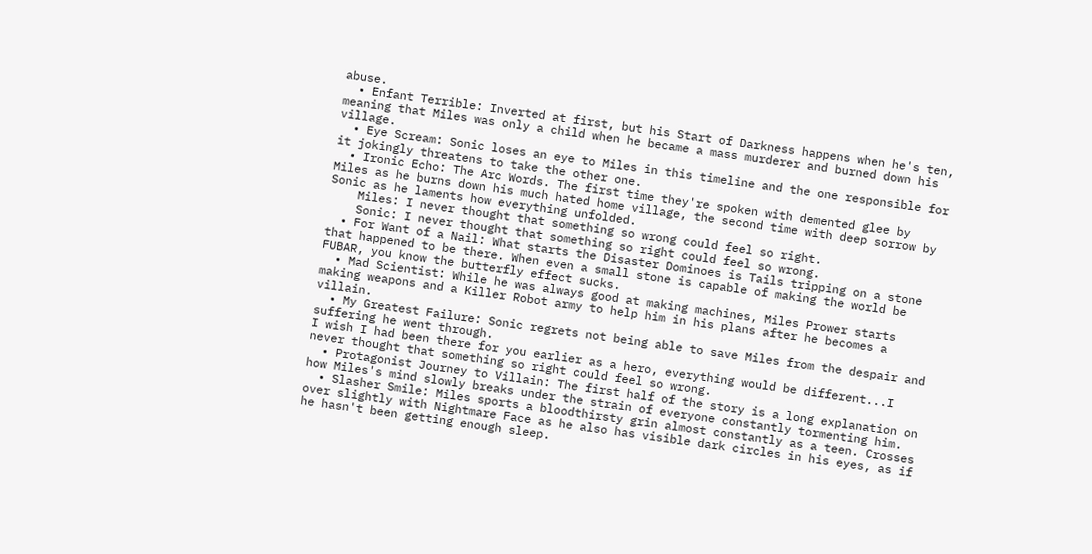abuse.
  • Enfant Terrible: Inverted at first, but his Start of Darkness happens when he's ten, meaning that Miles was only a child when he became a mass murderer and burned down his village.
  • Eye Scream: Sonic loses an eye to Miles in this timeline and the one responsible for it jokingly threatens to take the other one.
  • Ironic Echo: The Arc Words. The first time they're spoken with demented glee by Miles as he burns down his much hated home village, the second time with deep sorrow by Sonic as he laments how everything unfolded.
    Miles: I never thought that something so wrong could feel so right.
    Sonic: I never thought that something so right could feel so wrong.
  • For Want of a Nail: What starts the Disaster Dominoes is Tails tripping on a stone that happened to be there. When even a small stone is capable of making the world be FUBAR, you know the butterfly effect sucks.
  • Mad Scientist: While he was always good at making machines, Miles Prower starts making weapons and a Killer Robot army to help him in his plans after he becomes a villain.
  • My Greatest Failure: Sonic regrets not being able to save Miles from the despair and suffering he went through.
I wish I had been there for you earlier as a hero, everything would be different...I never thought that something so right could feel so wrong.
  • Protagonist Journey to Villain: The first half of the story is a long explanation on how Miles's mind slowly breaks under the strain of everyone constantly tormenting him.
  • Slasher Smile: Miles sports a bloodthirsty grin almost constantly as a teen. Crosses over slightly with Nightmare Face as he also has visible dark circles in his eyes, as if he hasn't been getting enough sleep.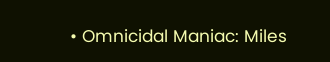• Omnicidal Maniac: Miles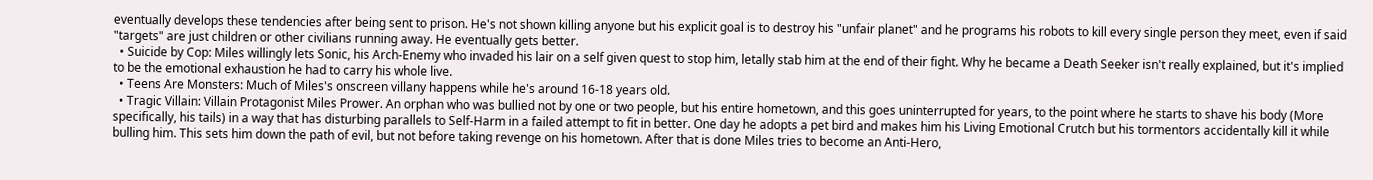eventually develops these tendencies after being sent to prison. He's not shown killing anyone but his explicit goal is to destroy his "unfair planet" and he programs his robots to kill every single person they meet, even if said "targets" are just children or other civilians running away. He eventually gets better.
  • Suicide by Cop: Miles willingly lets Sonic, his Arch-Enemy who invaded his lair on a self given quest to stop him, letally stab him at the end of their fight. Why he became a Death Seeker isn't really explained, but it's implied to be the emotional exhaustion he had to carry his whole live.
  • Teens Are Monsters: Much of Miles's onscreen villany happens while he's around 16-18 years old.
  • Tragic Villain: Villain Protagonist Miles Prower. An orphan who was bullied not by one or two people, but his entire hometown, and this goes uninterrupted for years, to the point where he starts to shave his body (More specifically, his tails) in a way that has disturbing parallels to Self-Harm in a failed attempt to fit in better. One day he adopts a pet bird and makes him his Living Emotional Crutch but his tormentors accidentally kill it while bulling him. This sets him down the path of evil, but not before taking revenge on his hometown. After that is done Miles tries to become an Anti-Hero,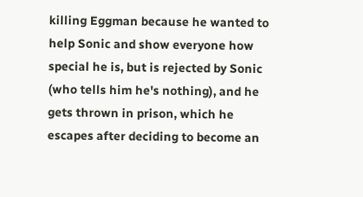killing Eggman because he wanted to help Sonic and show everyone how special he is, but is rejected by Sonic (who tells him he's nothing), and he gets thrown in prison, which he escapes after deciding to become an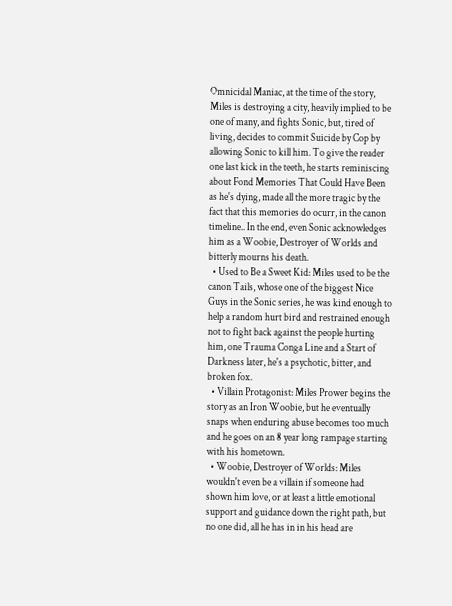Omnicidal Maniac, at the time of the story, Miles is destroying a city, heavily implied to be one of many, and fights Sonic, but, tired of living, decides to commit Suicide by Cop by allowing Sonic to kill him. To give the reader one last kick in the teeth, he starts reminiscing about Fond Memories That Could Have Been as he's dying, made all the more tragic by the fact that this memories do ocurr, in the canon timeline.. In the end, even Sonic acknowledges him as a Woobie, Destroyer of Worlds and bitterly mourns his death.
  • Used to Be a Sweet Kid: Miles used to be the canon Tails, whose one of the biggest Nice Guys in the Sonic series, he was kind enough to help a random hurt bird and restrained enough not to fight back against the people hurting him, one Trauma Conga Line and a Start of Darkness later, he's a psychotic, bitter, and broken fox.
  • Villain Protagonist: Miles Prower begins the story as an Iron Woobie, but he eventually snaps when enduring abuse becomes too much and he goes on an 8 year long rampage starting with his hometown.
  • Woobie, Destroyer of Worlds: Miles wouldn't even be a villain if someone had shown him love, or at least a little emotional support and guidance down the right path, but no one did, all he has in in his head are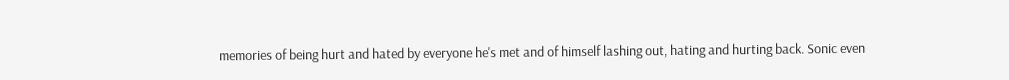memories of being hurt and hated by everyone he's met and of himself lashing out, hating and hurting back. Sonic even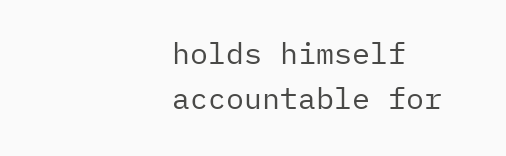holds himself accountable for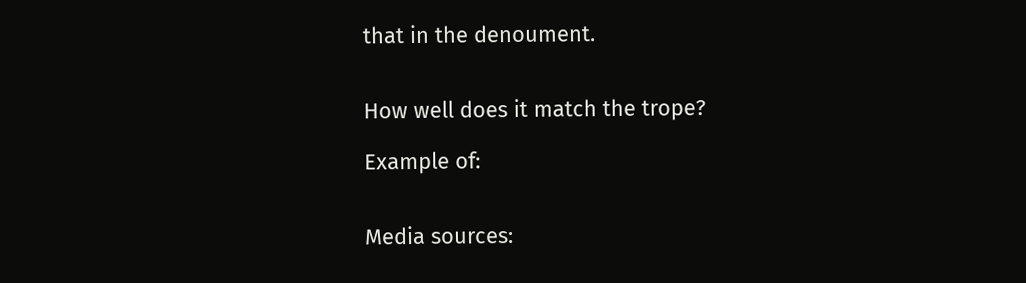that in the denoument.


How well does it match the trope?

Example of:


Media sources: